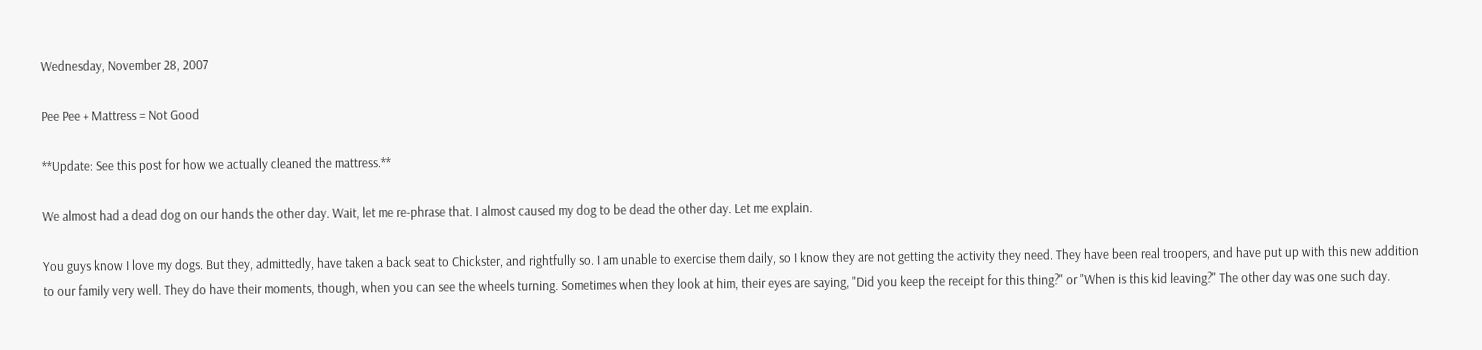Wednesday, November 28, 2007

Pee Pee + Mattress = Not Good

**Update: See this post for how we actually cleaned the mattress.**

We almost had a dead dog on our hands the other day. Wait, let me re-phrase that. I almost caused my dog to be dead the other day. Let me explain.

You guys know I love my dogs. But they, admittedly, have taken a back seat to Chickster, and rightfully so. I am unable to exercise them daily, so I know they are not getting the activity they need. They have been real troopers, and have put up with this new addition to our family very well. They do have their moments, though, when you can see the wheels turning. Sometimes when they look at him, their eyes are saying, "Did you keep the receipt for this thing?" or "When is this kid leaving?" The other day was one such day.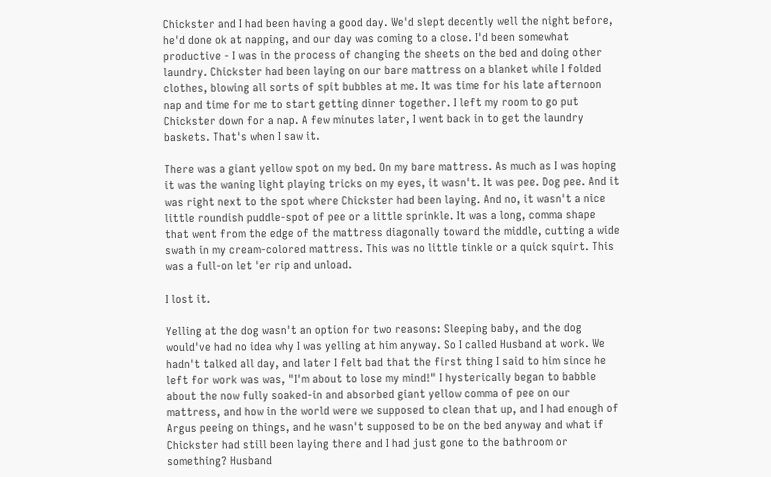Chickster and I had been having a good day. We'd slept decently well the night before, he'd done ok at napping, and our day was coming to a close. I'd been somewhat productive - I was in the process of changing the sheets on the bed and doing other laundry. Chickster had been laying on our bare mattress on a blanket while I folded clothes, blowing all sorts of spit bubbles at me. It was time for his late afternoon nap and time for me to start getting dinner together. I left my room to go put Chickster down for a nap. A few minutes later, I went back in to get the laundry baskets. That's when I saw it.

There was a giant yellow spot on my bed. On my bare mattress. As much as I was hoping it was the waning light playing tricks on my eyes, it wasn't. It was pee. Dog pee. And it was right next to the spot where Chickster had been laying. And no, it wasn't a nice little roundish puddle-spot of pee or a little sprinkle. It was a long, comma shape that went from the edge of the mattress diagonally toward the middle, cutting a wide swath in my cream-colored mattress. This was no little tinkle or a quick squirt. This was a full-on let 'er rip and unload.

I lost it.

Yelling at the dog wasn't an option for two reasons: Sleeping baby, and the dog would've had no idea why I was yelling at him anyway. So I called Husband at work. We hadn't talked all day, and later I felt bad that the first thing I said to him since he left for work was was, "I'm about to lose my mind!" I hysterically began to babble about the now fully soaked-in and absorbed giant yellow comma of pee on our mattress, and how in the world were we supposed to clean that up, and I had enough of Argus peeing on things, and he wasn't supposed to be on the bed anyway and what if Chickster had still been laying there and I had just gone to the bathroom or something? Husband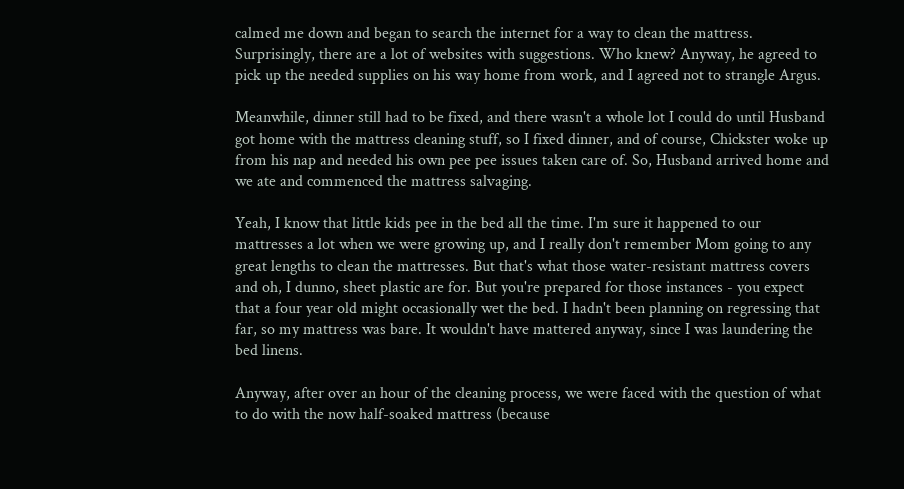calmed me down and began to search the internet for a way to clean the mattress. Surprisingly, there are a lot of websites with suggestions. Who knew? Anyway, he agreed to pick up the needed supplies on his way home from work, and I agreed not to strangle Argus.

Meanwhile, dinner still had to be fixed, and there wasn't a whole lot I could do until Husband got home with the mattress cleaning stuff, so I fixed dinner, and of course, Chickster woke up from his nap and needed his own pee pee issues taken care of. So, Husband arrived home and we ate and commenced the mattress salvaging.

Yeah, I know that little kids pee in the bed all the time. I'm sure it happened to our mattresses a lot when we were growing up, and I really don't remember Mom going to any great lengths to clean the mattresses. But that's what those water-resistant mattress covers and oh, I dunno, sheet plastic are for. But you're prepared for those instances - you expect that a four year old might occasionally wet the bed. I hadn't been planning on regressing that far, so my mattress was bare. It wouldn't have mattered anyway, since I was laundering the bed linens.

Anyway, after over an hour of the cleaning process, we were faced with the question of what to do with the now half-soaked mattress (because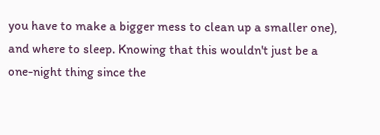you have to make a bigger mess to clean up a smaller one), and where to sleep. Knowing that this wouldn't just be a one-night thing since the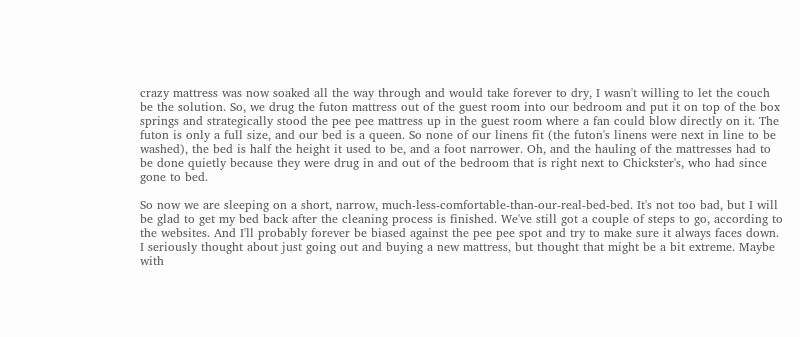crazy mattress was now soaked all the way through and would take forever to dry, I wasn't willing to let the couch be the solution. So, we drug the futon mattress out of the guest room into our bedroom and put it on top of the box springs and strategically stood the pee pee mattress up in the guest room where a fan could blow directly on it. The futon is only a full size, and our bed is a queen. So none of our linens fit (the futon's linens were next in line to be washed), the bed is half the height it used to be, and a foot narrower. Oh, and the hauling of the mattresses had to be done quietly because they were drug in and out of the bedroom that is right next to Chickster's, who had since gone to bed.

So now we are sleeping on a short, narrow, much-less-comfortable-than-our-real-bed-bed. It's not too bad, but I will be glad to get my bed back after the cleaning process is finished. We've still got a couple of steps to go, according to the websites. And I'll probably forever be biased against the pee pee spot and try to make sure it always faces down. I seriously thought about just going out and buying a new mattress, but thought that might be a bit extreme. Maybe with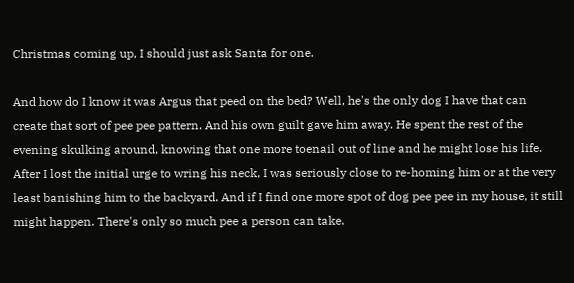Christmas coming up, I should just ask Santa for one.

And how do I know it was Argus that peed on the bed? Well, he's the only dog I have that can create that sort of pee pee pattern. And his own guilt gave him away. He spent the rest of the evening skulking around, knowing that one more toenail out of line and he might lose his life. After I lost the initial urge to wring his neck, I was seriously close to re-homing him or at the very least banishing him to the backyard. And if I find one more spot of dog pee pee in my house, it still might happen. There's only so much pee a person can take.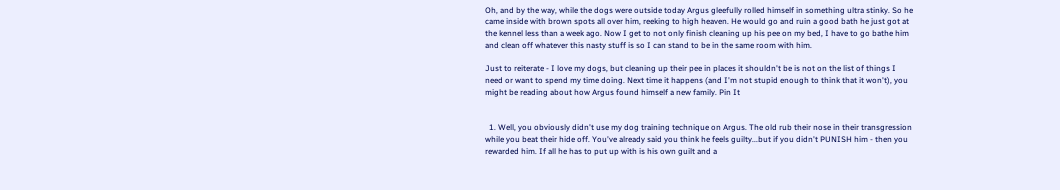Oh, and by the way, while the dogs were outside today Argus gleefully rolled himself in something ultra stinky. So he came inside with brown spots all over him, reeking to high heaven. He would go and ruin a good bath he just got at the kennel less than a week ago. Now I get to not only finish cleaning up his pee on my bed, I have to go bathe him and clean off whatever this nasty stuff is so I can stand to be in the same room with him.

Just to reiterate - I love my dogs, but cleaning up their pee in places it shouldn't be is not on the list of things I need or want to spend my time doing. Next time it happens (and I'm not stupid enough to think that it won't), you might be reading about how Argus found himself a new family. Pin It


  1. Well, you obviously didn't use my dog training technique on Argus. The old rub their nose in their transgression while you beat their hide off. You've already said you think he feels guilty...but if you didn't PUNISH him - then you rewarded him. If all he has to put up with is his own guilt and a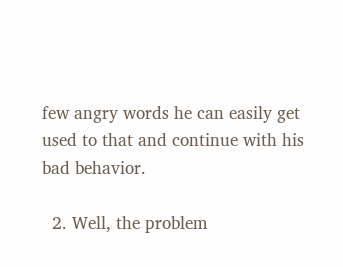few angry words he can easily get used to that and continue with his bad behavior.

  2. Well, the problem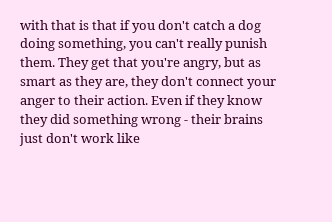with that is that if you don't catch a dog doing something, you can't really punish them. They get that you're angry, but as smart as they are, they don't connect your anger to their action. Even if they know they did something wrong - their brains just don't work like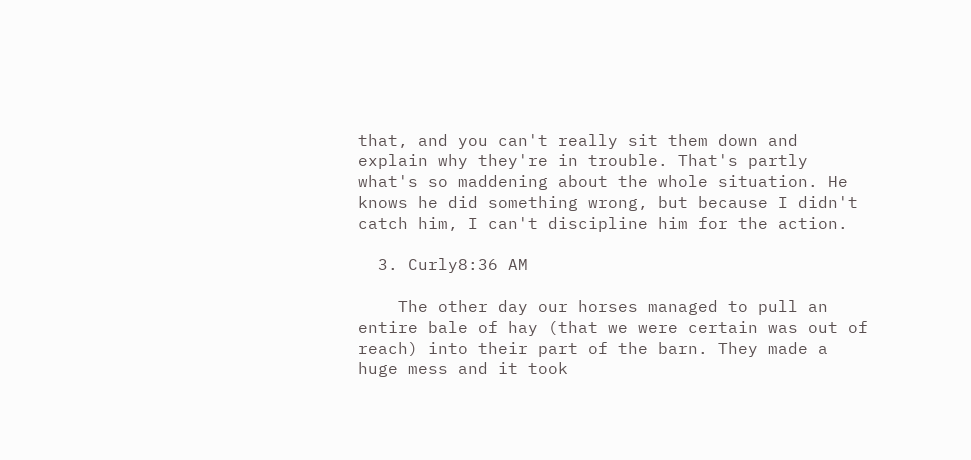that, and you can't really sit them down and explain why they're in trouble. That's partly what's so maddening about the whole situation. He knows he did something wrong, but because I didn't catch him, I can't discipline him for the action.

  3. Curly8:36 AM

    The other day our horses managed to pull an entire bale of hay (that we were certain was out of reach) into their part of the barn. They made a huge mess and it took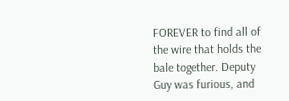FOREVER to find all of the wire that holds the bale together. Deputy Guy was furious, and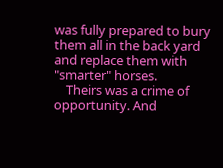was fully prepared to bury them all in the back yard and replace them with "smarter" horses.
    Theirs was a crime of opportunity. And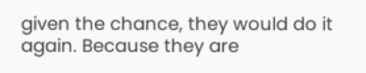given the chance, they would do it again. Because they are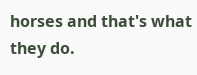horses and that's what they do.